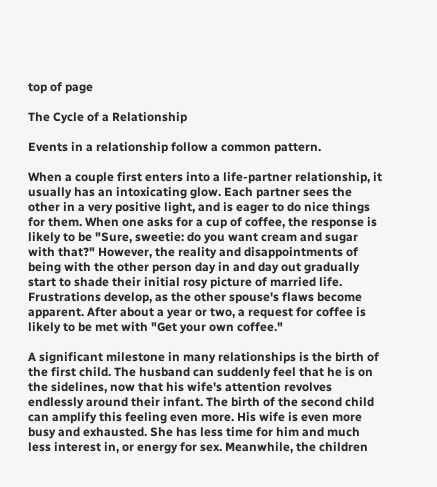top of page

The Cycle of a Relationship

Events in a relationship follow a common pattern.

When a couple first enters into a life-partner relationship, it usually has an intoxicating glow. Each partner sees the other in a very positive light, and is eager to do nice things for them. When one asks for a cup of coffee, the response is likely to be "Sure, sweetie: do you want cream and sugar with that?" However, the reality and disappointments of being with the other person day in and day out gradually start to shade their initial rosy picture of married life. Frustrations develop, as the other spouse's flaws become apparent. After about a year or two, a request for coffee is likely to be met with "Get your own coffee."

A significant milestone in many relationships is the birth of the first child. The husband can suddenly feel that he is on the sidelines, now that his wife's attention revolves endlessly around their infant. The birth of the second child can amplify this feeling even more. His wife is even more busy and exhausted. She has less time for him and much less interest in, or energy for sex. Meanwhile, the children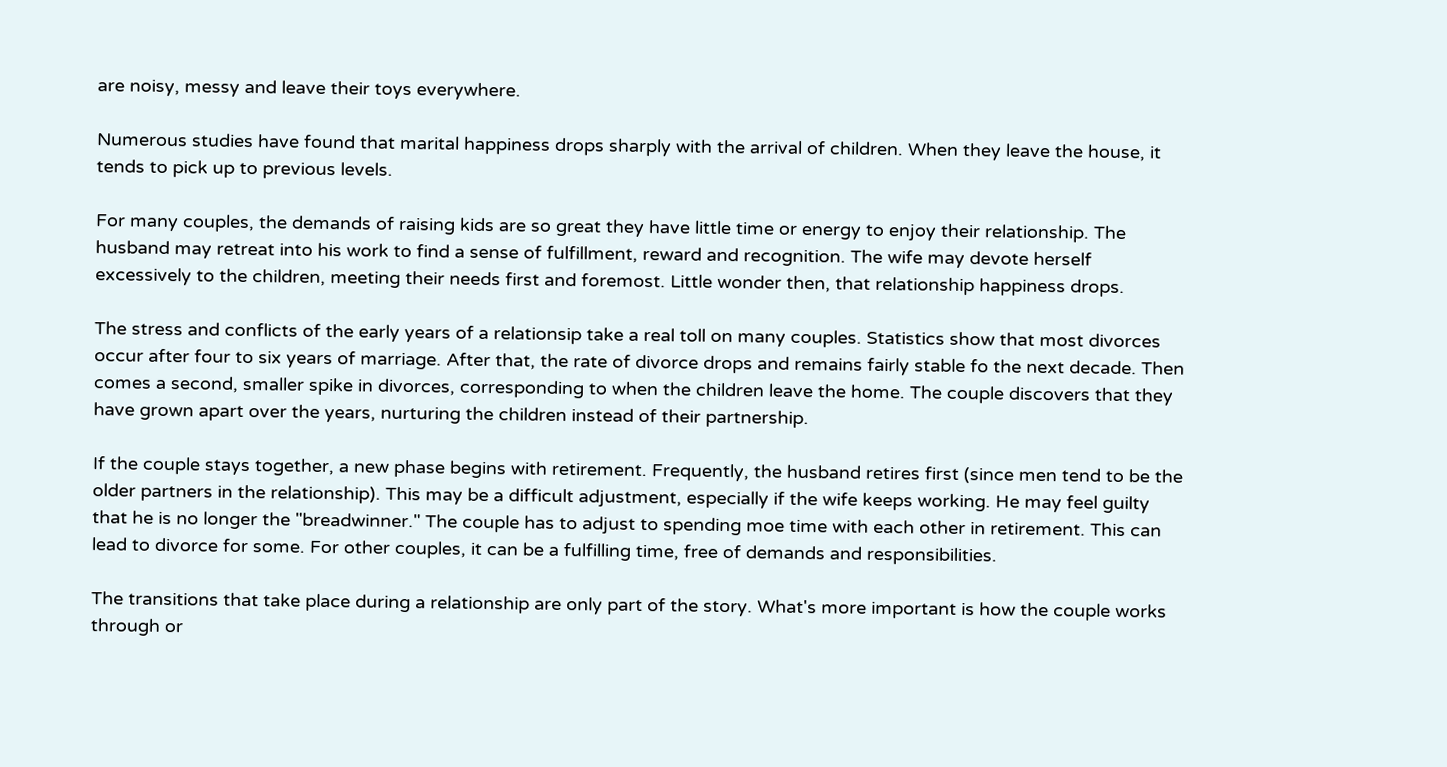are noisy, messy and leave their toys everywhere.

Numerous studies have found that marital happiness drops sharply with the arrival of children. When they leave the house, it tends to pick up to previous levels.

For many couples, the demands of raising kids are so great they have little time or energy to enjoy their relationship. The husband may retreat into his work to find a sense of fulfillment, reward and recognition. The wife may devote herself excessively to the children, meeting their needs first and foremost. Little wonder then, that relationship happiness drops.

The stress and conflicts of the early years of a relationsip take a real toll on many couples. Statistics show that most divorces occur after four to six years of marriage. After that, the rate of divorce drops and remains fairly stable fo the next decade. Then comes a second, smaller spike in divorces, corresponding to when the children leave the home. The couple discovers that they have grown apart over the years, nurturing the children instead of their partnership.

If the couple stays together, a new phase begins with retirement. Frequently, the husband retires first (since men tend to be the older partners in the relationship). This may be a difficult adjustment, especially if the wife keeps working. He may feel guilty that he is no longer the "breadwinner." The couple has to adjust to spending moe time with each other in retirement. This can lead to divorce for some. For other couples, it can be a fulfilling time, free of demands and responsibilities.

The transitions that take place during a relationship are only part of the story. What's more important is how the couple works through or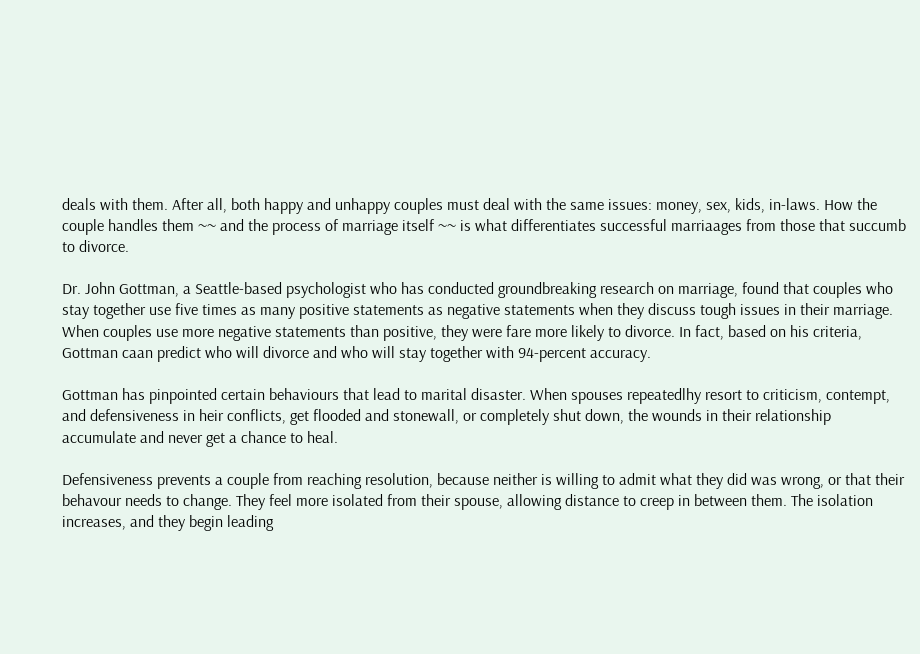deals with them. After all, both happy and unhappy couples must deal with the same issues: money, sex, kids, in-laws. How the couple handles them ~~ and the process of marriage itself ~~ is what differentiates successful marriaages from those that succumb to divorce.

Dr. John Gottman, a Seattle-based psychologist who has conducted groundbreaking research on marriage, found that couples who stay together use five times as many positive statements as negative statements when they discuss tough issues in their marriage. When couples use more negative statements than positive, they were fare more likely to divorce. In fact, based on his criteria, Gottman caan predict who will divorce and who will stay together with 94-percent accuracy.

Gottman has pinpointed certain behaviours that lead to marital disaster. When spouses repeatedlhy resort to criticism, contempt, and defensiveness in heir conflicts, get flooded and stonewall, or completely shut down, the wounds in their relationship accumulate and never get a chance to heal.

Defensiveness prevents a couple from reaching resolution, because neither is willing to admit what they did was wrong, or that their behavour needs to change. They feel more isolated from their spouse, allowing distance to creep in between them. The isolation increases, and they begin leading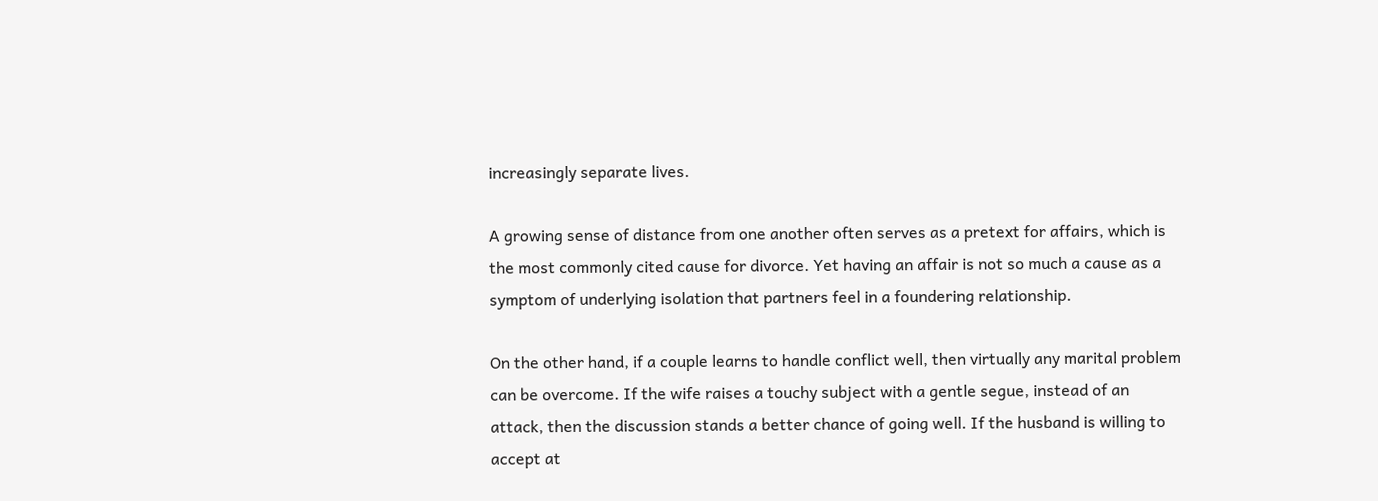increasingly separate lives.

A growing sense of distance from one another often serves as a pretext for affairs, which is the most commonly cited cause for divorce. Yet having an affair is not so much a cause as a symptom of underlying isolation that partners feel in a foundering relationship.

On the other hand, if a couple learns to handle conflict well, then virtually any marital problem can be overcome. If the wife raises a touchy subject with a gentle segue, instead of an attack, then the discussion stands a better chance of going well. If the husband is willing to accept at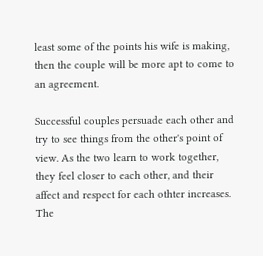least some of the points his wife is making, then the couple will be more apt to come to an agreement.

Successful couples persuade each other and try to see things from the other's point of view. As the two learn to work together, they feel closer to each other, and their affect and respect for each othter increases. The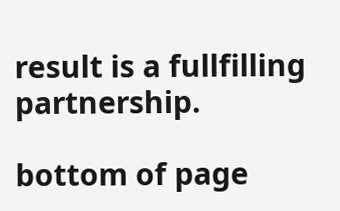result is a fullfilling partnership.

bottom of page